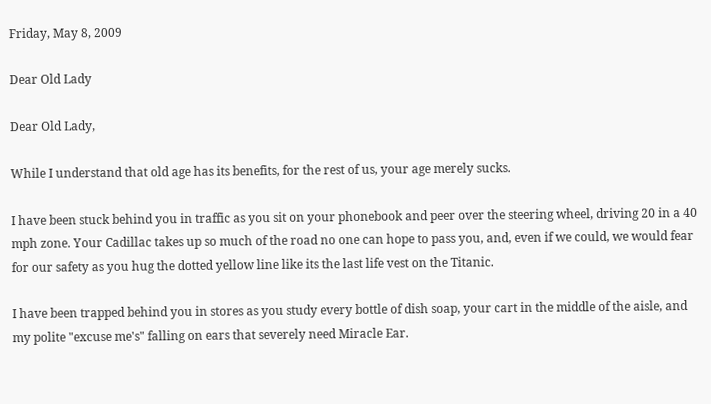Friday, May 8, 2009

Dear Old Lady

Dear Old Lady,

While I understand that old age has its benefits, for the rest of us, your age merely sucks.

I have been stuck behind you in traffic as you sit on your phonebook and peer over the steering wheel, driving 20 in a 40 mph zone. Your Cadillac takes up so much of the road no one can hope to pass you, and, even if we could, we would fear for our safety as you hug the dotted yellow line like its the last life vest on the Titanic.

I have been trapped behind you in stores as you study every bottle of dish soap, your cart in the middle of the aisle, and my polite "excuse me's" falling on ears that severely need Miracle Ear.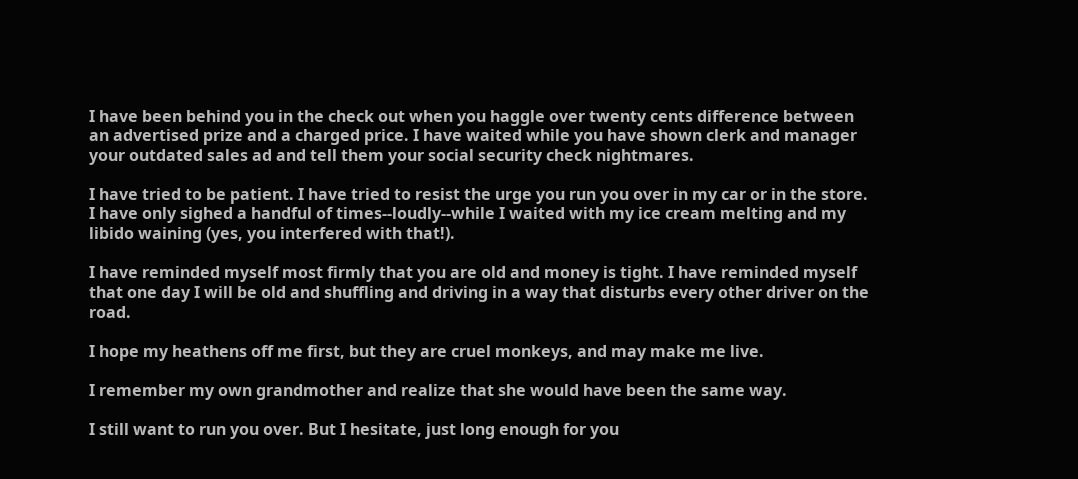I have been behind you in the check out when you haggle over twenty cents difference between an advertised prize and a charged price. I have waited while you have shown clerk and manager your outdated sales ad and tell them your social security check nightmares.

I have tried to be patient. I have tried to resist the urge you run you over in my car or in the store. I have only sighed a handful of times--loudly--while I waited with my ice cream melting and my libido waining (yes, you interfered with that!).

I have reminded myself most firmly that you are old and money is tight. I have reminded myself that one day I will be old and shuffling and driving in a way that disturbs every other driver on the road.

I hope my heathens off me first, but they are cruel monkeys, and may make me live.

I remember my own grandmother and realize that she would have been the same way.

I still want to run you over. But I hesitate, just long enough for you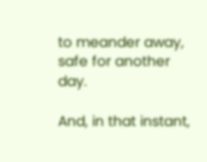to meander away, safe for another day.

And, in that instant,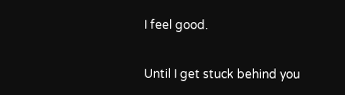I feel good.

Until I get stuck behind you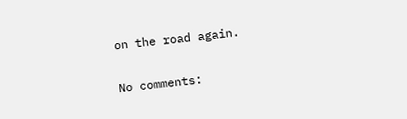on the road again.

No comments: